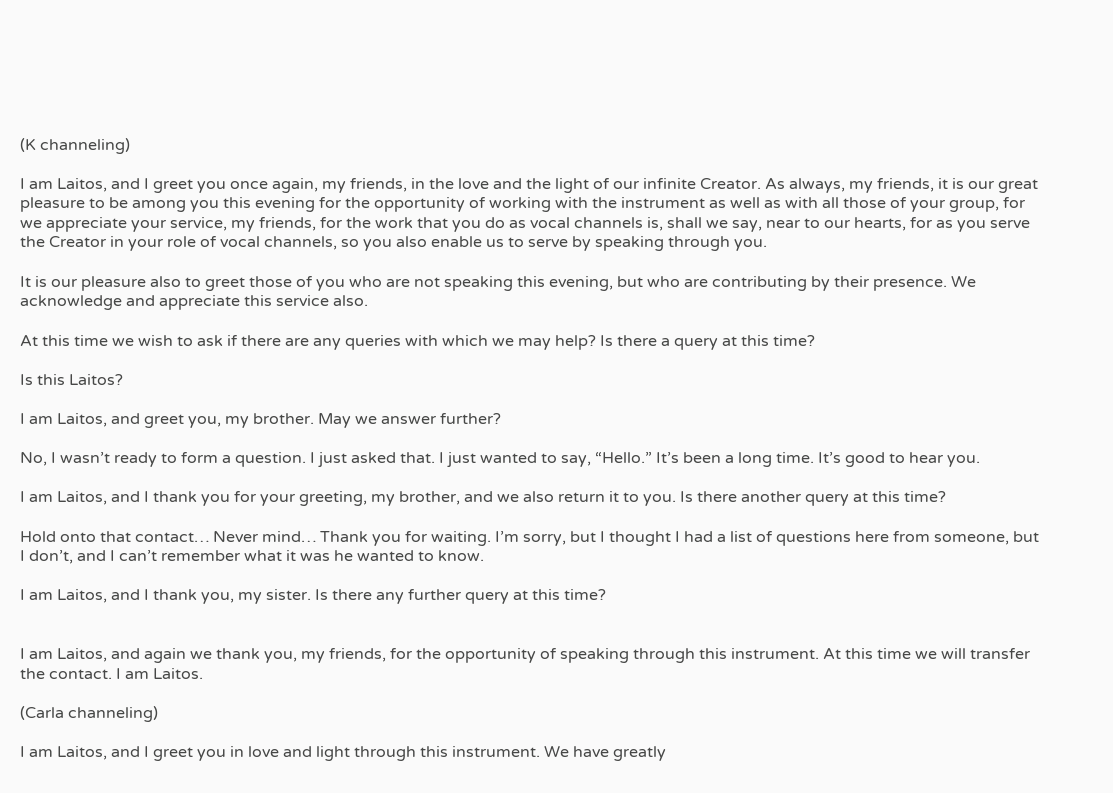(K channeling)

I am Laitos, and I greet you once again, my friends, in the love and the light of our infinite Creator. As always, my friends, it is our great pleasure to be among you this evening for the opportunity of working with the instrument as well as with all those of your group, for we appreciate your service, my friends, for the work that you do as vocal channels is, shall we say, near to our hearts, for as you serve the Creator in your role of vocal channels, so you also enable us to serve by speaking through you.

It is our pleasure also to greet those of you who are not speaking this evening, but who are contributing by their presence. We acknowledge and appreciate this service also.

At this time we wish to ask if there are any queries with which we may help? Is there a query at this time?

Is this Laitos?

I am Laitos, and greet you, my brother. May we answer further?

No, I wasn’t ready to form a question. I just asked that. I just wanted to say, “Hello.” It’s been a long time. It’s good to hear you.

I am Laitos, and I thank you for your greeting, my brother, and we also return it to you. Is there another query at this time?

Hold onto that contact… Never mind… Thank you for waiting. I’m sorry, but I thought I had a list of questions here from someone, but I don’t, and I can’t remember what it was he wanted to know.

I am Laitos, and I thank you, my sister. Is there any further query at this time?


I am Laitos, and again we thank you, my friends, for the opportunity of speaking through this instrument. At this time we will transfer the contact. I am Laitos.

(Carla channeling)

I am Laitos, and I greet you in love and light through this instrument. We have greatly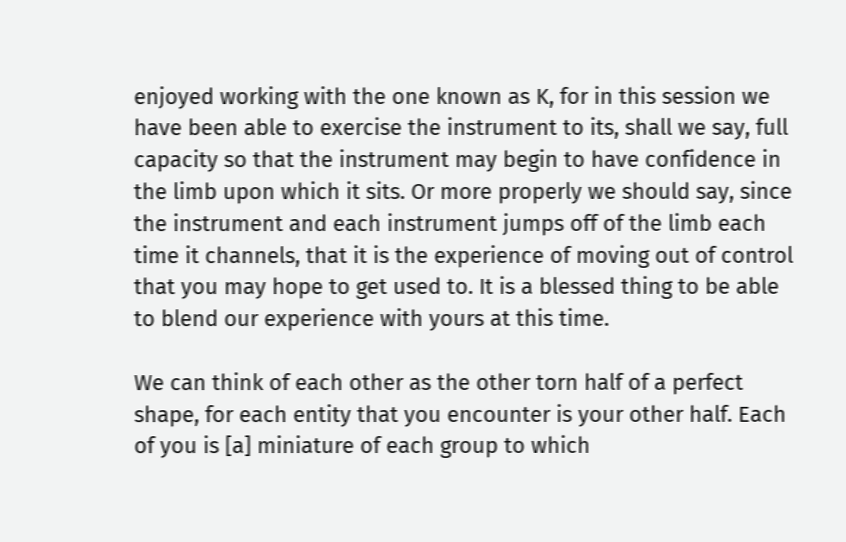enjoyed working with the one known as K, for in this session we have been able to exercise the instrument to its, shall we say, full capacity so that the instrument may begin to have confidence in the limb upon which it sits. Or more properly we should say, since the instrument and each instrument jumps off of the limb each time it channels, that it is the experience of moving out of control that you may hope to get used to. It is a blessed thing to be able to blend our experience with yours at this time.

We can think of each other as the other torn half of a perfect shape, for each entity that you encounter is your other half. Each of you is [a] miniature of each group to which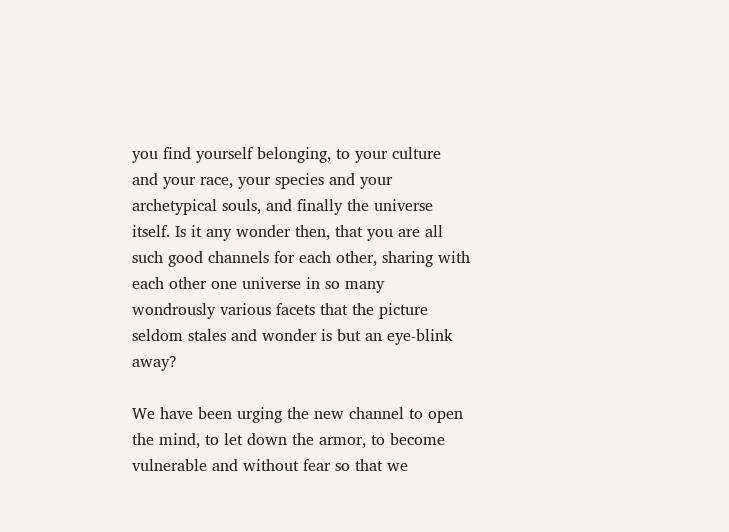you find yourself belonging, to your culture and your race, your species and your archetypical souls, and finally the universe itself. Is it any wonder then, that you are all such good channels for each other, sharing with each other one universe in so many wondrously various facets that the picture seldom stales and wonder is but an eye-blink away?

We have been urging the new channel to open the mind, to let down the armor, to become vulnerable and without fear so that we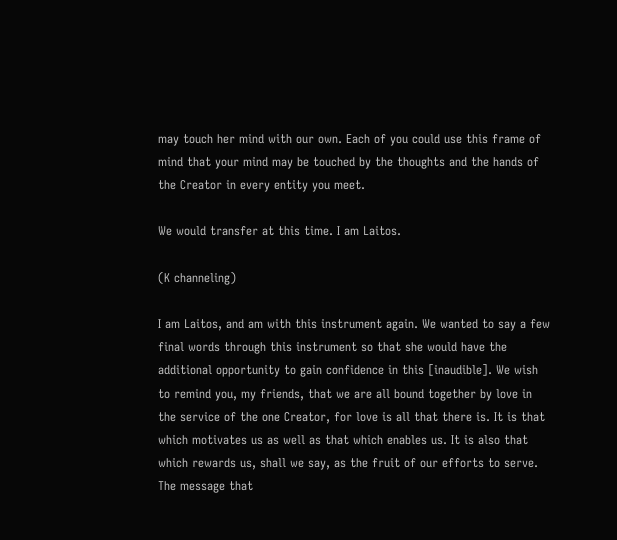may touch her mind with our own. Each of you could use this frame of mind that your mind may be touched by the thoughts and the hands of the Creator in every entity you meet.

We would transfer at this time. I am Laitos.

(K channeling)

I am Laitos, and am with this instrument again. We wanted to say a few final words through this instrument so that she would have the additional opportunity to gain confidence in this [inaudible]. We wish to remind you, my friends, that we are all bound together by love in the service of the one Creator, for love is all that there is. It is that which motivates us as well as that which enables us. It is also that which rewards us, shall we say, as the fruit of our efforts to serve. The message that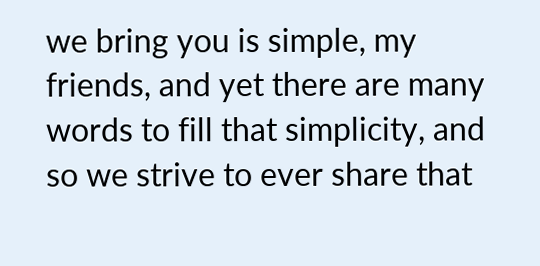we bring you is simple, my friends, and yet there are many words to fill that simplicity, and so we strive to ever share that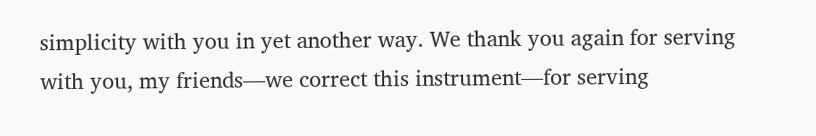simplicity with you in yet another way. We thank you again for serving with you, my friends—we correct this instrument—for serving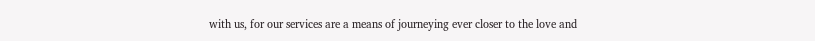with us, for our services are a means of journeying ever closer to the love and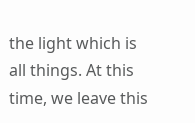the light which is all things. At this time, we leave this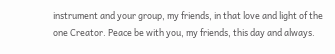instrument and your group, my friends, in that love and light of the one Creator. Peace be with you, my friends, this day and always.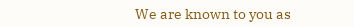We are known to you as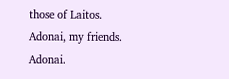those of Laitos. Adonai, my friends. Adonai.